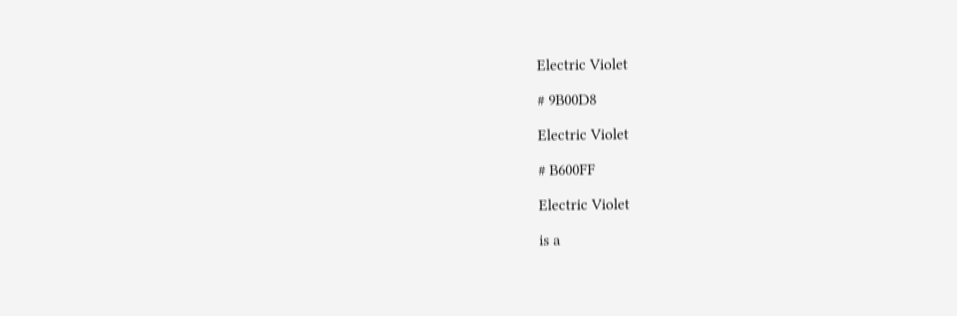Electric Violet

# 9B00D8

Electric Violet

# B600FF

Electric Violet

is a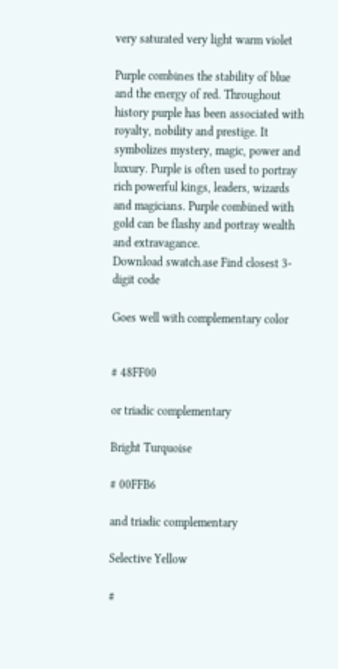very saturated very light warm violet

Purple combines the stability of blue and the energy of red. Throughout history purple has been associated with royalty, nobility and prestige. It symbolizes mystery, magic, power and luxury. Purple is often used to portray rich powerful kings, leaders, wizards and magicians. Purple combined with gold can be flashy and portray wealth and extravagance.
Download swatch.ase Find closest 3-digit code

Goes well with complementary color


# 48FF00

or triadic complementary

Bright Turquoise

# 00FFB6

and triadic complementary

Selective Yellow

#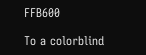FFB600

To a colorblind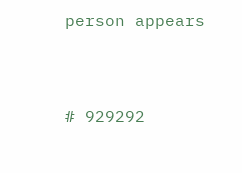person appears


# 929292